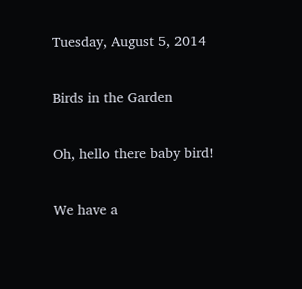Tuesday, August 5, 2014

Birds in the Garden

Oh, hello there baby bird!

We have a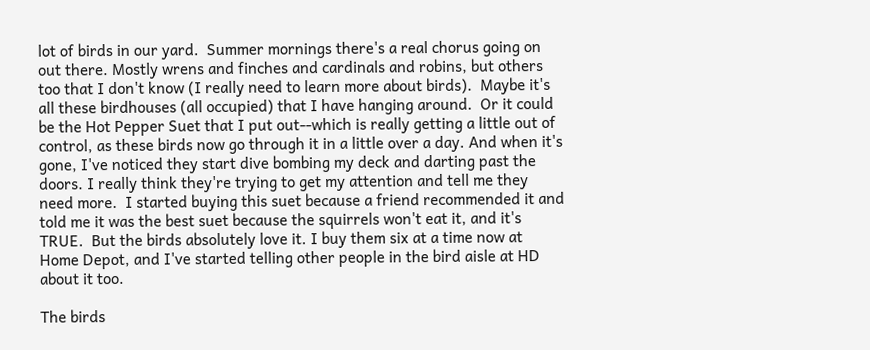lot of birds in our yard.  Summer mornings there's a real chorus going on out there. Mostly wrens and finches and cardinals and robins, but others too that I don't know (I really need to learn more about birds).  Maybe it's all these birdhouses (all occupied) that I have hanging around.  Or it could be the Hot Pepper Suet that I put out--which is really getting a little out of control, as these birds now go through it in a little over a day. And when it's gone, I've noticed they start dive bombing my deck and darting past the doors. I really think they're trying to get my attention and tell me they need more.  I started buying this suet because a friend recommended it and told me it was the best suet because the squirrels won't eat it, and it's TRUE.  But the birds absolutely love it. I buy them six at a time now at Home Depot, and I've started telling other people in the bird aisle at HD about it too.

The birds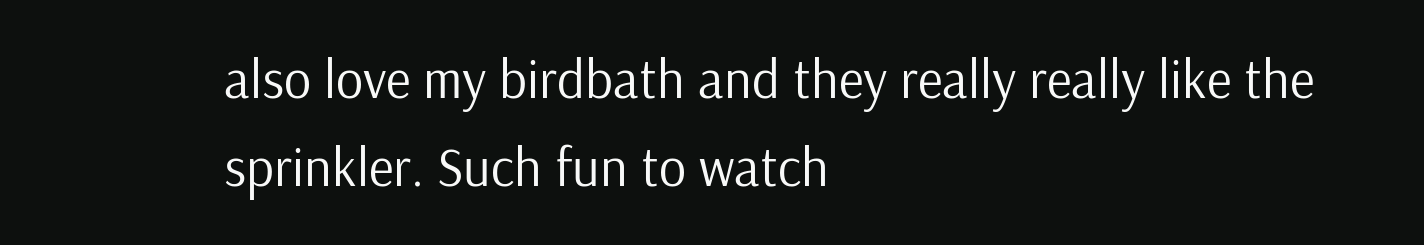also love my birdbath and they really really like the sprinkler. Such fun to watch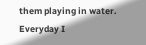them playing in water. Everyday I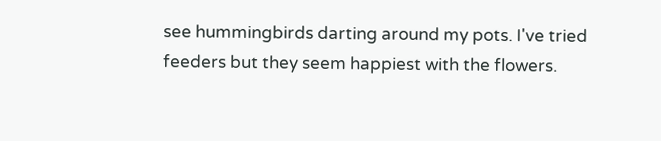see hummingbirds darting around my pots. I've tried feeders but they seem happiest with the flowers.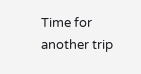Time for another trip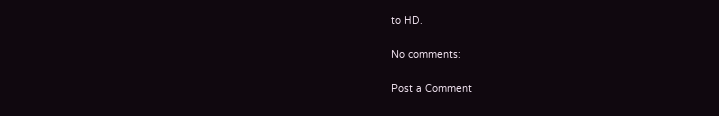to HD.

No comments:

Post a Comment